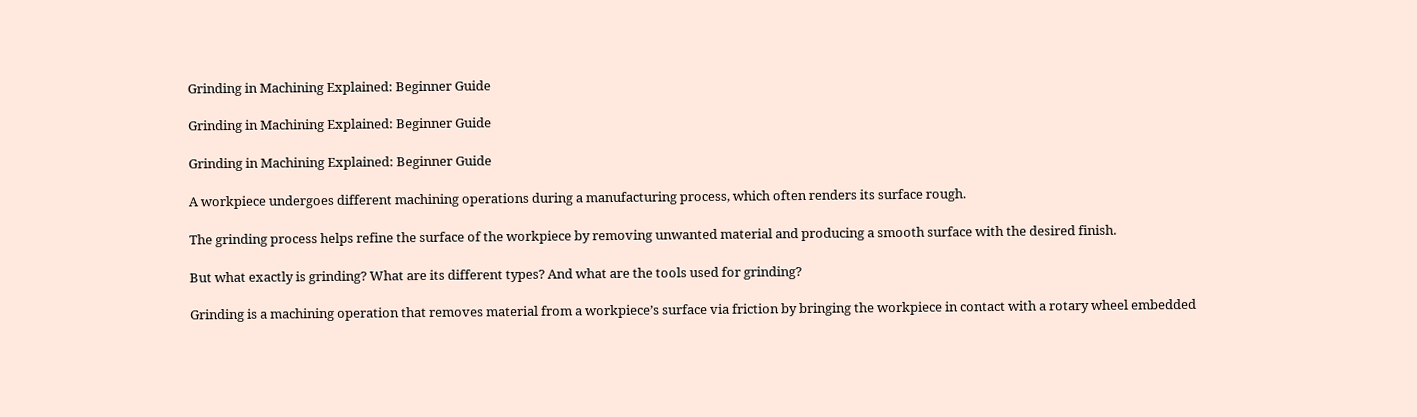Grinding in Machining Explained: Beginner Guide

Grinding in Machining Explained: Beginner Guide

Grinding in Machining Explained: Beginner Guide

A workpiece undergoes different machining operations during a manufacturing process, which often renders its surface rough.

The grinding process helps refine the surface of the workpiece by removing unwanted material and producing a smooth surface with the desired finish.

But what exactly is grinding? What are its different types? And what are the tools used for grinding?

Grinding is a machining operation that removes material from a workpiece’s surface via friction by bringing the workpiece in contact with a rotary wheel embedded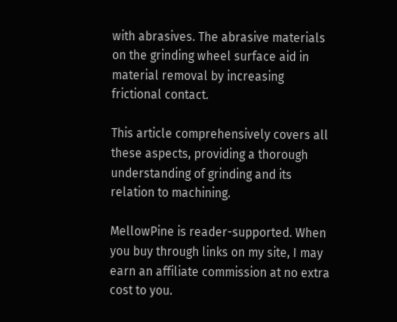with abrasives. The abrasive materials on the grinding wheel surface aid in material removal by increasing frictional contact.

This article comprehensively covers all these aspects, providing a thorough understanding of grinding and its relation to machining.

MellowPine is reader-supported. When you buy through links on my site, I may earn an affiliate commission at no extra cost to you.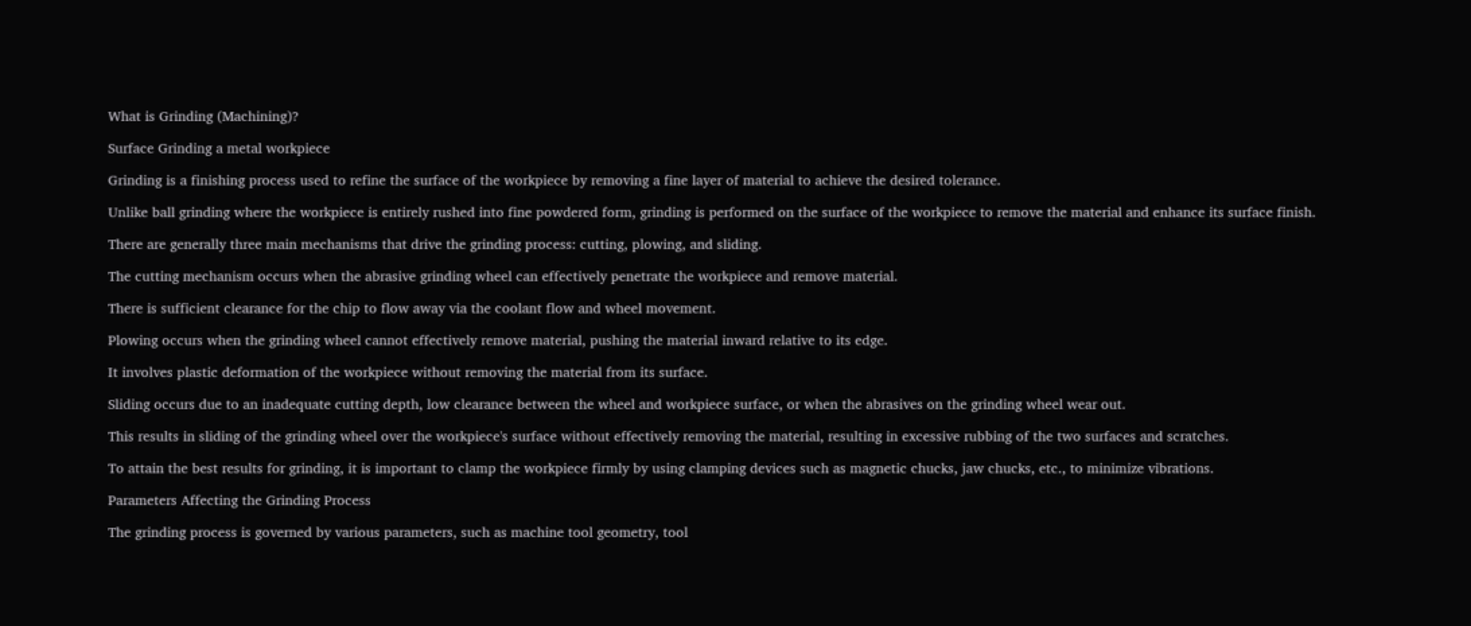What is Grinding (Machining)?

Surface Grinding a metal workpiece

Grinding is a finishing process used to refine the surface of the workpiece by removing a fine layer of material to achieve the desired tolerance.

Unlike ball grinding where the workpiece is entirely rushed into fine powdered form, grinding is performed on the surface of the workpiece to remove the material and enhance its surface finish.

There are generally three main mechanisms that drive the grinding process: cutting, plowing, and sliding.

The cutting mechanism occurs when the abrasive grinding wheel can effectively penetrate the workpiece and remove material.

There is sufficient clearance for the chip to flow away via the coolant flow and wheel movement.

Plowing occurs when the grinding wheel cannot effectively remove material, pushing the material inward relative to its edge.

It involves plastic deformation of the workpiece without removing the material from its surface.

Sliding occurs due to an inadequate cutting depth, low clearance between the wheel and workpiece surface, or when the abrasives on the grinding wheel wear out.

This results in sliding of the grinding wheel over the workpiece's surface without effectively removing the material, resulting in excessive rubbing of the two surfaces and scratches.

To attain the best results for grinding, it is important to clamp the workpiece firmly by using clamping devices such as magnetic chucks, jaw chucks, etc., to minimize vibrations.

Parameters Affecting the Grinding Process

The grinding process is governed by various parameters, such as machine tool geometry, tool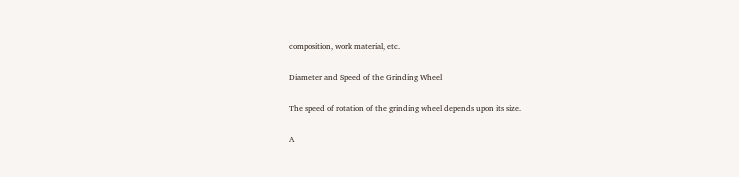composition, work material, etc.

Diameter and Speed of the Grinding Wheel

The speed of rotation of the grinding wheel depends upon its size.

A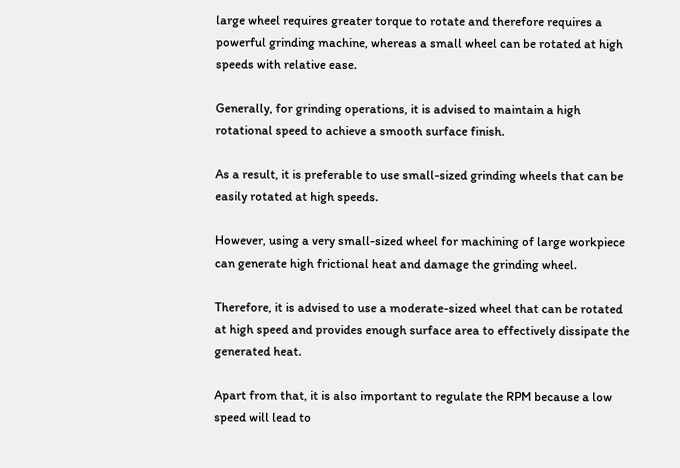large wheel requires greater torque to rotate and therefore requires a powerful grinding machine, whereas a small wheel can be rotated at high speeds with relative ease.

Generally, for grinding operations, it is advised to maintain a high rotational speed to achieve a smooth surface finish.

As a result, it is preferable to use small-sized grinding wheels that can be easily rotated at high speeds.

However, using a very small-sized wheel for machining of large workpiece can generate high frictional heat and damage the grinding wheel.

Therefore, it is advised to use a moderate-sized wheel that can be rotated at high speed and provides enough surface area to effectively dissipate the generated heat.

Apart from that, it is also important to regulate the RPM because a low speed will lead to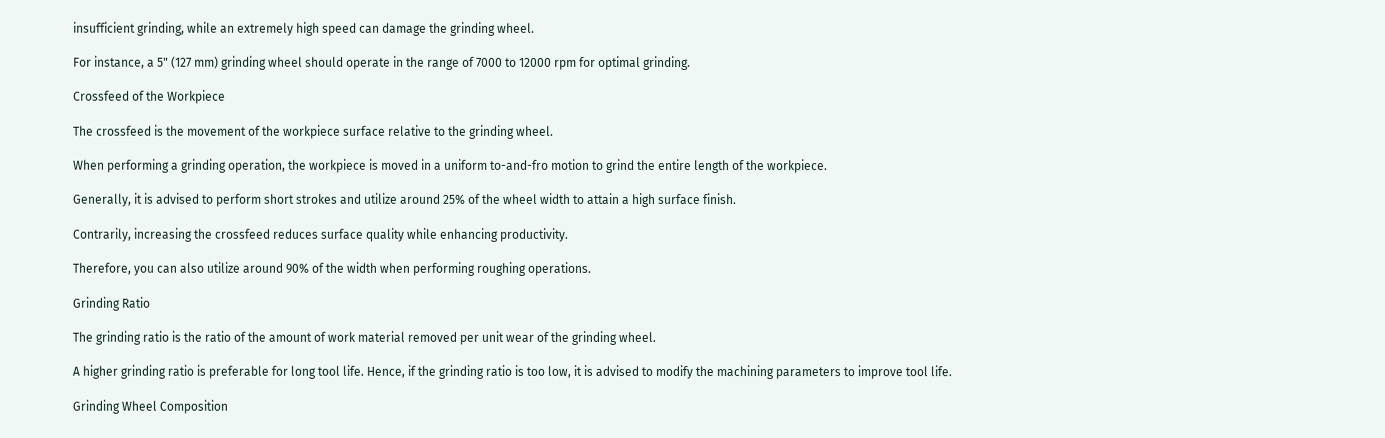insufficient grinding, while an extremely high speed can damage the grinding wheel.

For instance, a 5" (127 mm) grinding wheel should operate in the range of 7000 to 12000 rpm for optimal grinding.

Crossfeed of the Workpiece

The crossfeed is the movement of the workpiece surface relative to the grinding wheel.

When performing a grinding operation, the workpiece is moved in a uniform to-and-fro motion to grind the entire length of the workpiece.

Generally, it is advised to perform short strokes and utilize around 25% of the wheel width to attain a high surface finish.

Contrarily, increasing the crossfeed reduces surface quality while enhancing productivity.

Therefore, you can also utilize around 90% of the width when performing roughing operations.

Grinding Ratio

The grinding ratio is the ratio of the amount of work material removed per unit wear of the grinding wheel.

A higher grinding ratio is preferable for long tool life. Hence, if the grinding ratio is too low, it is advised to modify the machining parameters to improve tool life.

Grinding Wheel Composition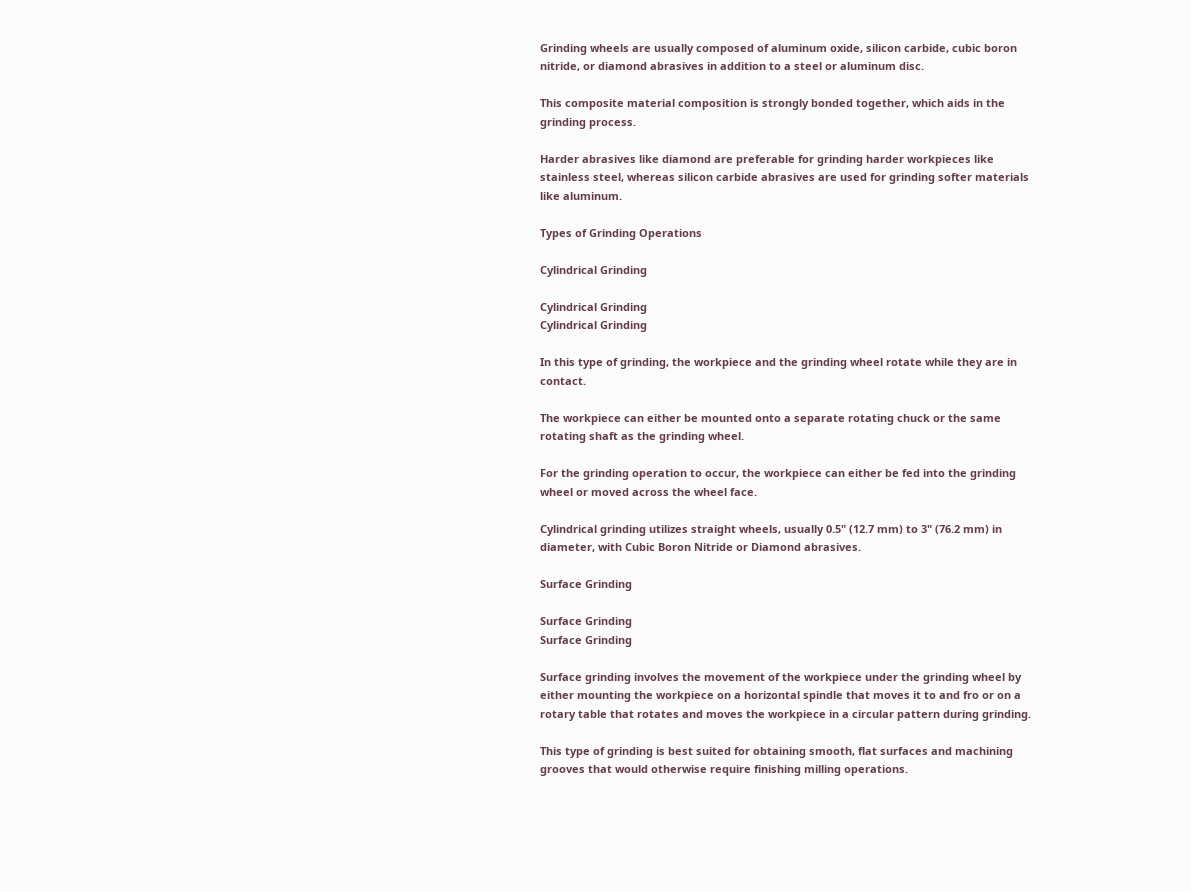Grinding wheels are usually composed of aluminum oxide, silicon carbide, cubic boron nitride, or diamond abrasives in addition to a steel or aluminum disc.

This composite material composition is strongly bonded together, which aids in the grinding process.

Harder abrasives like diamond are preferable for grinding harder workpieces like stainless steel, whereas silicon carbide abrasives are used for grinding softer materials like aluminum.

Types of Grinding Operations

Cylindrical Grinding

Cylindrical Grinding
Cylindrical Grinding

In this type of grinding, the workpiece and the grinding wheel rotate while they are in contact.

The workpiece can either be mounted onto a separate rotating chuck or the same rotating shaft as the grinding wheel.

For the grinding operation to occur, the workpiece can either be fed into the grinding wheel or moved across the wheel face.

Cylindrical grinding utilizes straight wheels, usually 0.5" (12.7 mm) to 3" (76.2 mm) in diameter, with Cubic Boron Nitride or Diamond abrasives.

Surface Grinding

Surface Grinding
Surface Grinding

Surface grinding involves the movement of the workpiece under the grinding wheel by either mounting the workpiece on a horizontal spindle that moves it to and fro or on a rotary table that rotates and moves the workpiece in a circular pattern during grinding.

This type of grinding is best suited for obtaining smooth, flat surfaces and machining grooves that would otherwise require finishing milling operations.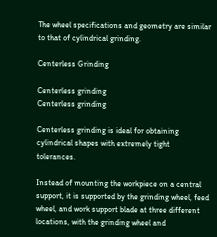The wheel specifications and geometry are similar to that of cylindrical grinding.

Centerless Grinding

Centerless grinding
Centerless grinding

Centerless grinding is ideal for obtaining cylindrical shapes with extremely tight tolerances.

Instead of mounting the workpiece on a central support, it is supported by the grinding wheel, feed wheel, and work support blade at three different locations, with the grinding wheel and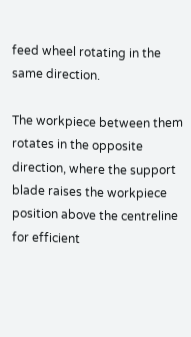feed wheel rotating in the same direction.

The workpiece between them rotates in the opposite direction, where the support blade raises the workpiece position above the centreline for efficient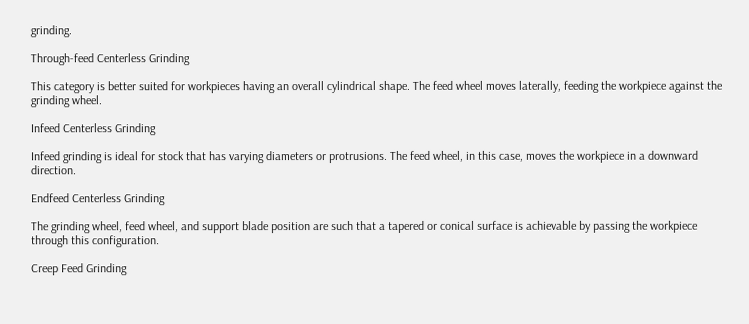grinding.

Through-feed Centerless Grinding

This category is better suited for workpieces having an overall cylindrical shape. The feed wheel moves laterally, feeding the workpiece against the grinding wheel.

Infeed Centerless Grinding

Infeed grinding is ideal for stock that has varying diameters or protrusions. The feed wheel, in this case, moves the workpiece in a downward direction.

Endfeed Centerless Grinding

The grinding wheel, feed wheel, and support blade position are such that a tapered or conical surface is achievable by passing the workpiece through this configuration.

Creep Feed Grinding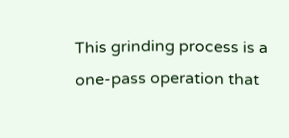This grinding process is a one-pass operation that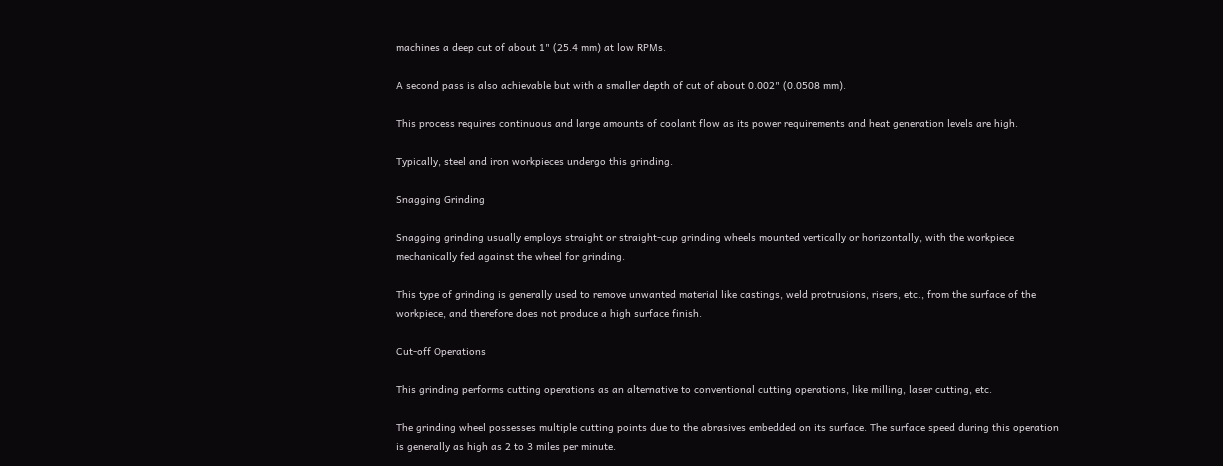machines a deep cut of about 1" (25.4 mm) at low RPMs.

A second pass is also achievable but with a smaller depth of cut of about 0.002" (0.0508 mm).

This process requires continuous and large amounts of coolant flow as its power requirements and heat generation levels are high.

Typically, steel and iron workpieces undergo this grinding.

Snagging Grinding

Snagging grinding usually employs straight or straight-cup grinding wheels mounted vertically or horizontally, with the workpiece mechanically fed against the wheel for grinding.

This type of grinding is generally used to remove unwanted material like castings, weld protrusions, risers, etc., from the surface of the workpiece, and therefore does not produce a high surface finish.

Cut-off Operations

This grinding performs cutting operations as an alternative to conventional cutting operations, like milling, laser cutting, etc.

The grinding wheel possesses multiple cutting points due to the abrasives embedded on its surface. The surface speed during this operation is generally as high as 2 to 3 miles per minute.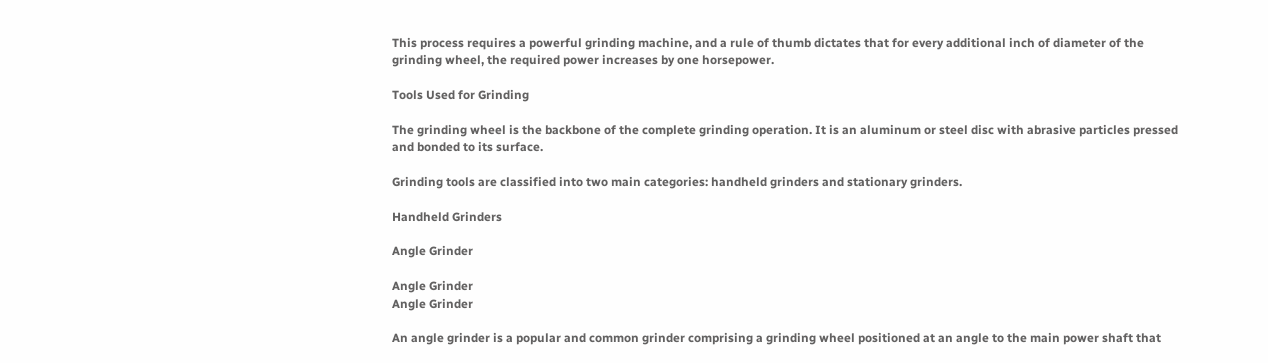This process requires a powerful grinding machine, and a rule of thumb dictates that for every additional inch of diameter of the grinding wheel, the required power increases by one horsepower.

Tools Used for Grinding

The grinding wheel is the backbone of the complete grinding operation. It is an aluminum or steel disc with abrasive particles pressed and bonded to its surface.

Grinding tools are classified into two main categories: handheld grinders and stationary grinders.

Handheld Grinders

Angle Grinder

Angle Grinder
Angle Grinder

An angle grinder is a popular and common grinder comprising a grinding wheel positioned at an angle to the main power shaft that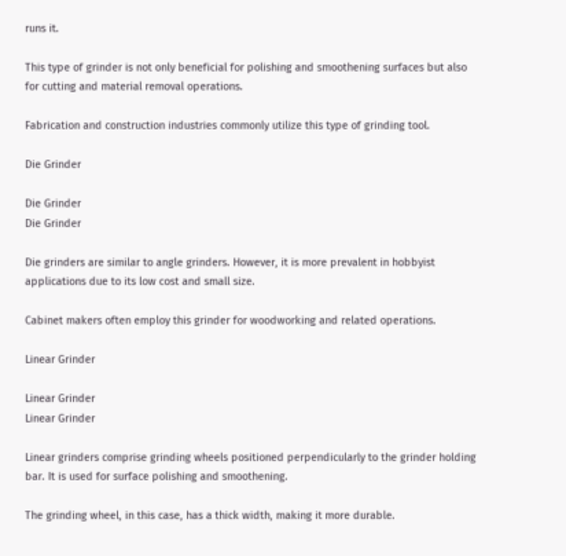runs it.

This type of grinder is not only beneficial for polishing and smoothening surfaces but also for cutting and material removal operations.

Fabrication and construction industries commonly utilize this type of grinding tool.

Die Grinder

Die Grinder
Die Grinder

Die grinders are similar to angle grinders. However, it is more prevalent in hobbyist applications due to its low cost and small size.

Cabinet makers often employ this grinder for woodworking and related operations.

Linear Grinder

Linear Grinder
Linear Grinder

Linear grinders comprise grinding wheels positioned perpendicularly to the grinder holding bar. It is used for surface polishing and smoothening.

The grinding wheel, in this case, has a thick width, making it more durable.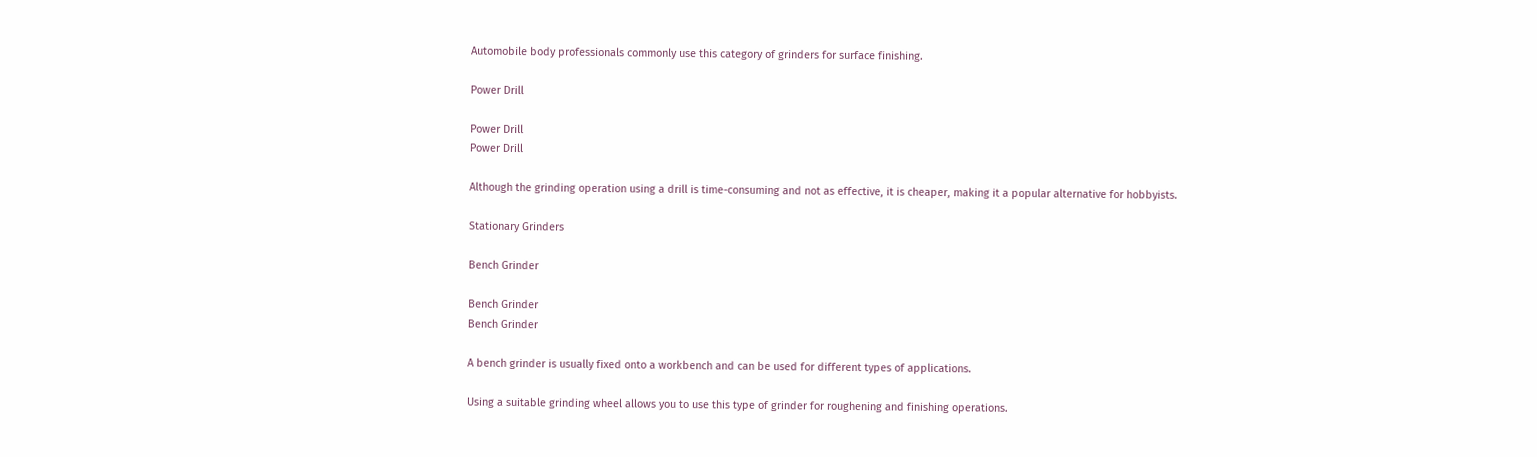Automobile body professionals commonly use this category of grinders for surface finishing.

Power Drill

Power Drill
Power Drill

Although the grinding operation using a drill is time-consuming and not as effective, it is cheaper, making it a popular alternative for hobbyists.

Stationary Grinders

Bench Grinder

Bench Grinder
Bench Grinder

A bench grinder is usually fixed onto a workbench and can be used for different types of applications.

Using a suitable grinding wheel allows you to use this type of grinder for roughening and finishing operations.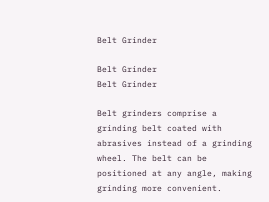Belt Grinder

Belt Grinder
Belt Grinder

Belt grinders comprise a grinding belt coated with abrasives instead of a grinding wheel. The belt can be positioned at any angle, making grinding more convenient.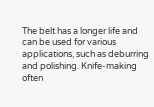The belt has a longer life and can be used for various applications, such as deburring and polishing. Knife-making often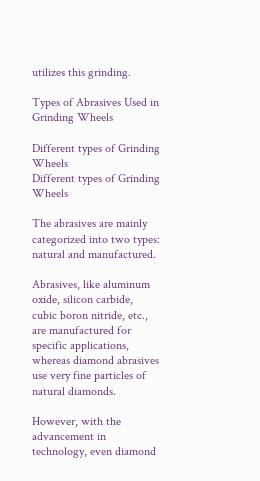utilizes this grinding.

Types of Abrasives Used in Grinding Wheels

Different types of Grinding Wheels
Different types of Grinding Wheels

The abrasives are mainly categorized into two types: natural and manufactured.

Abrasives, like aluminum oxide, silicon carbide, cubic boron nitride, etc., are manufactured for specific applications, whereas diamond abrasives use very fine particles of natural diamonds.

However, with the advancement in technology, even diamond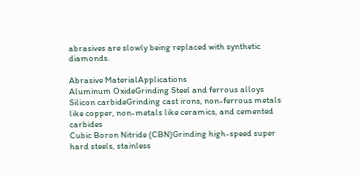abrasives are slowly being replaced with synthetic diamonds.

Abrasive MaterialApplications
Aluminum OxideGrinding Steel and ferrous alloys
Silicon carbideGrinding cast irons, non-ferrous metals like copper, non-metals like ceramics, and cemented carbides
Cubic Boron Nitride (CBN)Grinding high-speed super hard steels, stainless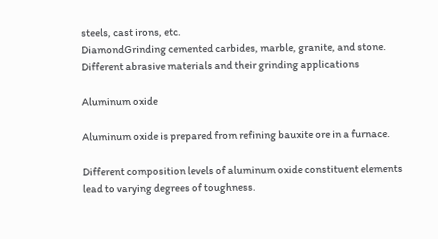steels, cast irons, etc.
DiamondGrinding cemented carbides, marble, granite, and stone.
Different abrasive materials and their grinding applications

Aluminum oxide

Aluminum oxide is prepared from refining bauxite ore in a furnace.

Different composition levels of aluminum oxide constituent elements lead to varying degrees of toughness.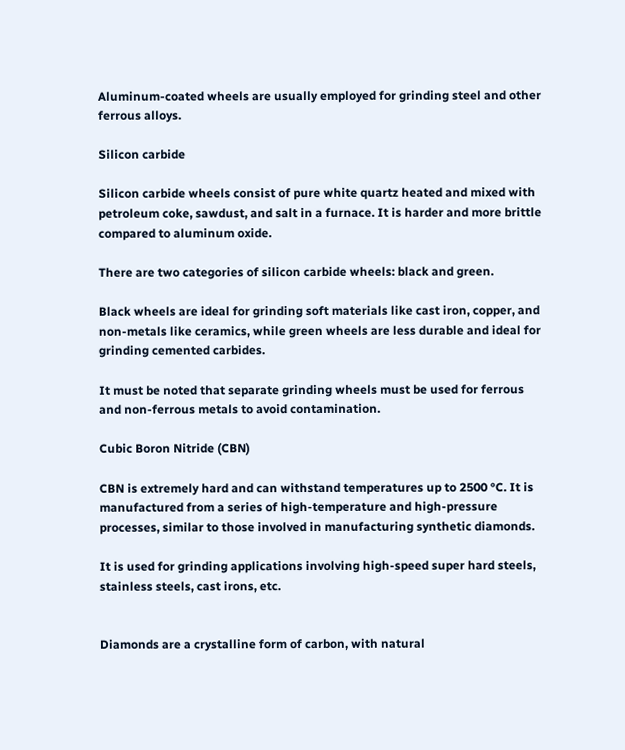Aluminum-coated wheels are usually employed for grinding steel and other ferrous alloys.

Silicon carbide

Silicon carbide wheels consist of pure white quartz heated and mixed with petroleum coke, sawdust, and salt in a furnace. It is harder and more brittle compared to aluminum oxide.

There are two categories of silicon carbide wheels: black and green.

Black wheels are ideal for grinding soft materials like cast iron, copper, and non-metals like ceramics, while green wheels are less durable and ideal for grinding cemented carbides.

It must be noted that separate grinding wheels must be used for ferrous and non-ferrous metals to avoid contamination.

Cubic Boron Nitride (CBN)

CBN is extremely hard and can withstand temperatures up to 2500 °C. It is manufactured from a series of high-temperature and high-pressure processes, similar to those involved in manufacturing synthetic diamonds.

It is used for grinding applications involving high-speed super hard steels, stainless steels, cast irons, etc.


Diamonds are a crystalline form of carbon, with natural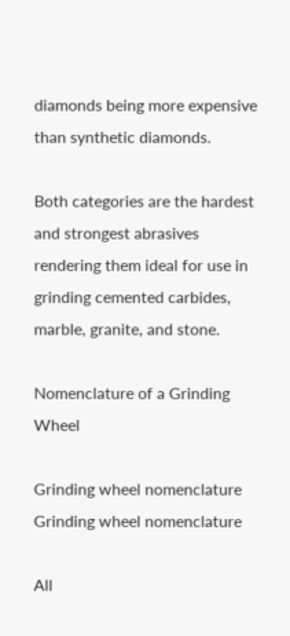diamonds being more expensive than synthetic diamonds.

Both categories are the hardest and strongest abrasives rendering them ideal for use in grinding cemented carbides, marble, granite, and stone.

Nomenclature of a Grinding Wheel

Grinding wheel nomenclature
Grinding wheel nomenclature

All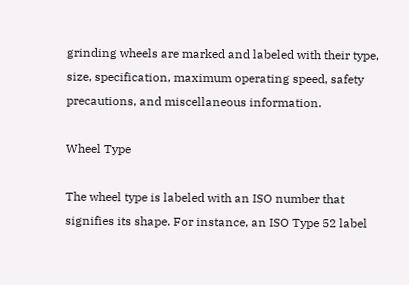grinding wheels are marked and labeled with their type, size, specification, maximum operating speed, safety precautions, and miscellaneous information.

Wheel Type

The wheel type is labeled with an ISO number that signifies its shape. For instance, an ISO Type 52 label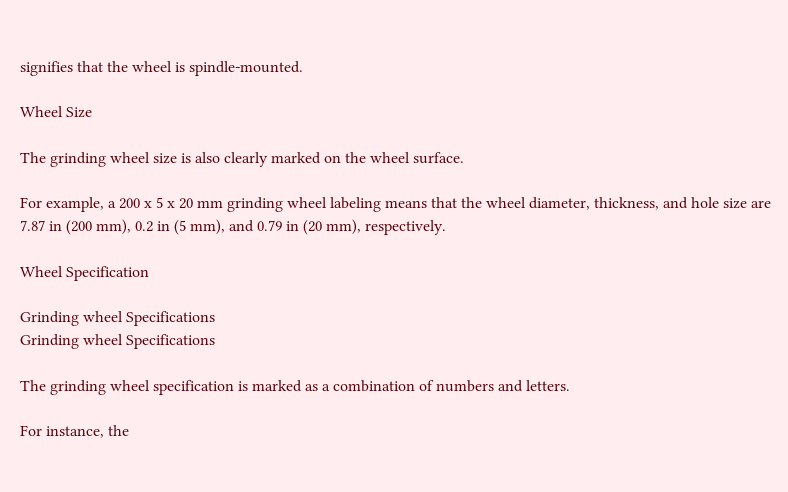signifies that the wheel is spindle-mounted.

Wheel Size

The grinding wheel size is also clearly marked on the wheel surface.

For example, a 200 x 5 x 20 mm grinding wheel labeling means that the wheel diameter, thickness, and hole size are 7.87 in (200 mm), 0.2 in (5 mm), and 0.79 in (20 mm), respectively.

Wheel Specification

Grinding wheel Specifications
Grinding wheel Specifications

The grinding wheel specification is marked as a combination of numbers and letters.

For instance, the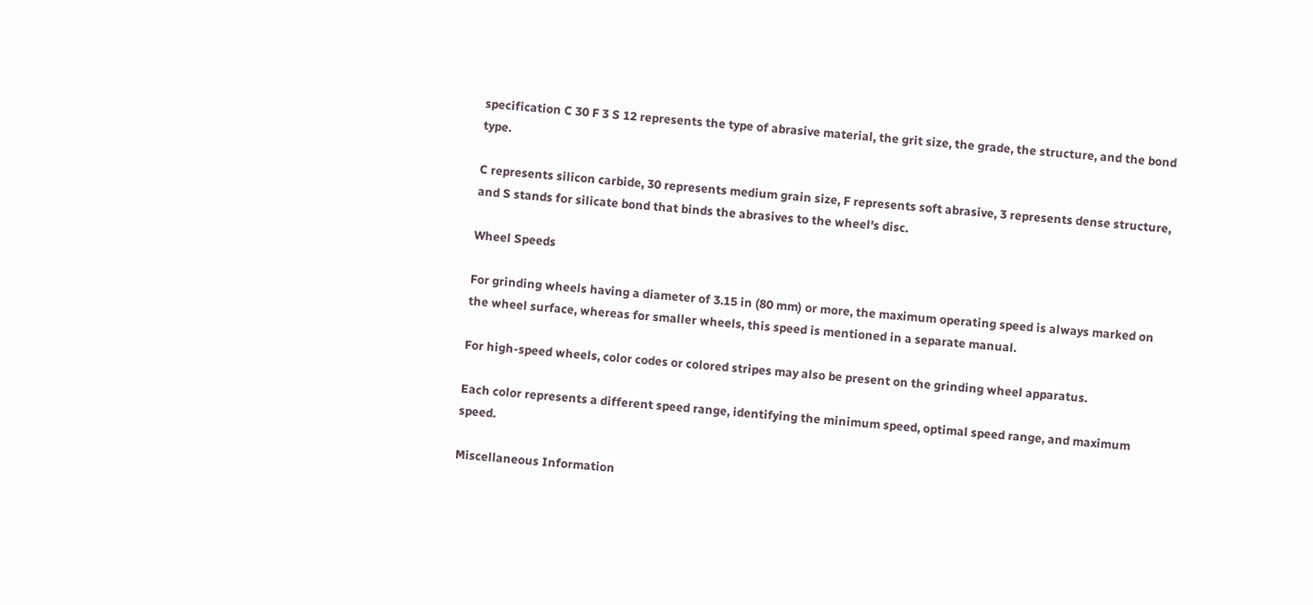specification C 30 F 3 S 12 represents the type of abrasive material, the grit size, the grade, the structure, and the bond type.

C represents silicon carbide, 30 represents medium grain size, F represents soft abrasive, 3 represents dense structure, and S stands for silicate bond that binds the abrasives to the wheel's disc.

Wheel Speeds

For grinding wheels having a diameter of 3.15 in (80 mm) or more, the maximum operating speed is always marked on the wheel surface, whereas for smaller wheels, this speed is mentioned in a separate manual.

For high-speed wheels, color codes or colored stripes may also be present on the grinding wheel apparatus.

Each color represents a different speed range, identifying the minimum speed, optimal speed range, and maximum speed.

Miscellaneous Information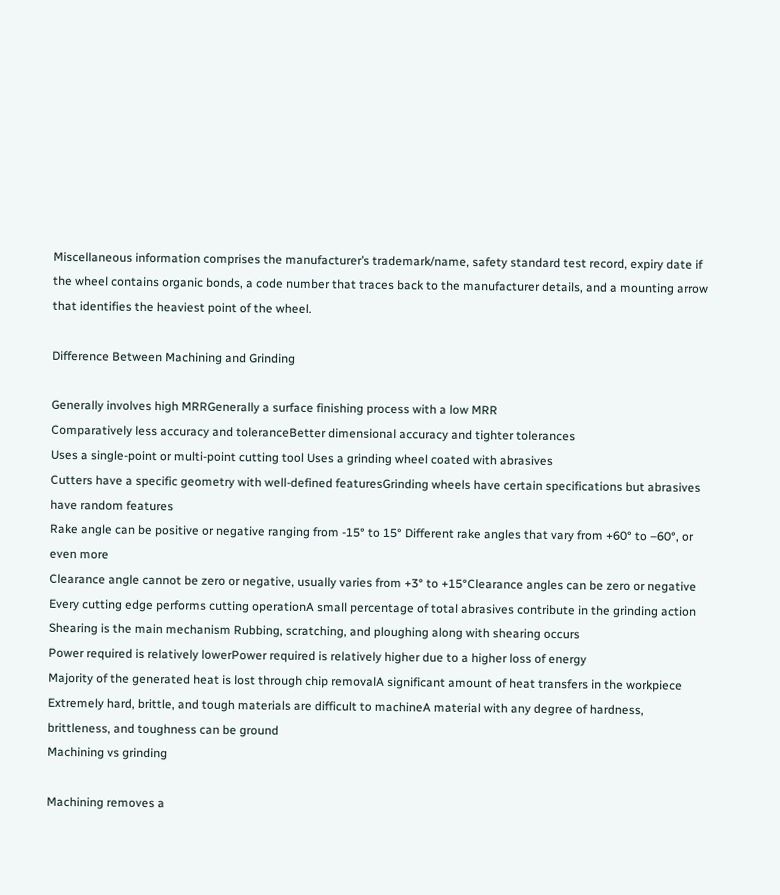Miscellaneous information comprises the manufacturer’s trademark/name, safety standard test record, expiry date if the wheel contains organic bonds, a code number that traces back to the manufacturer details, and a mounting arrow that identifies the heaviest point of the wheel.

Difference Between Machining and Grinding

Generally involves high MRRGenerally a surface finishing process with a low MRR
Comparatively less accuracy and toleranceBetter dimensional accuracy and tighter tolerances
Uses a single-point or multi-point cutting tool Uses a grinding wheel coated with abrasives
Cutters have a specific geometry with well-defined featuresGrinding wheels have certain specifications but abrasives have random features
Rake angle can be positive or negative ranging from -15° to 15° Different rake angles that vary from +60° to –60°, or even more
Clearance angle cannot be zero or negative, usually varies from +3° to +15°Clearance angles can be zero or negative
Every cutting edge performs cutting operationA small percentage of total abrasives contribute in the grinding action
Shearing is the main mechanism Rubbing, scratching, and ploughing along with shearing occurs
Power required is relatively lowerPower required is relatively higher due to a higher loss of energy
Majority of the generated heat is lost through chip removalA significant amount of heat transfers in the workpiece
Extremely hard, brittle, and tough materials are difficult to machineA material with any degree of hardness, brittleness, and toughness can be ground
Machining vs grinding

Machining removes a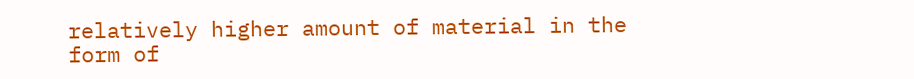relatively higher amount of material in the form of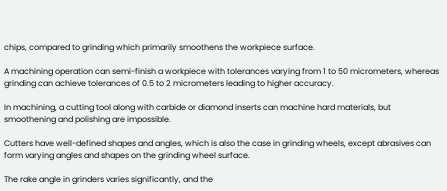chips, compared to grinding which primarily smoothens the workpiece surface.

A machining operation can semi-finish a workpiece with tolerances varying from 1 to 50 micrometers, whereas grinding can achieve tolerances of 0.5 to 2 micrometers leading to higher accuracy.

In machining, a cutting tool along with carbide or diamond inserts can machine hard materials, but smoothening and polishing are impossible.

Cutters have well-defined shapes and angles, which is also the case in grinding wheels, except abrasives can form varying angles and shapes on the grinding wheel surface.

The rake angle in grinders varies significantly, and the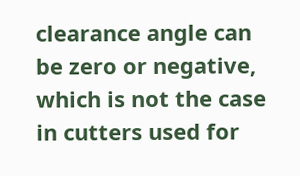clearance angle can be zero or negative, which is not the case in cutters used for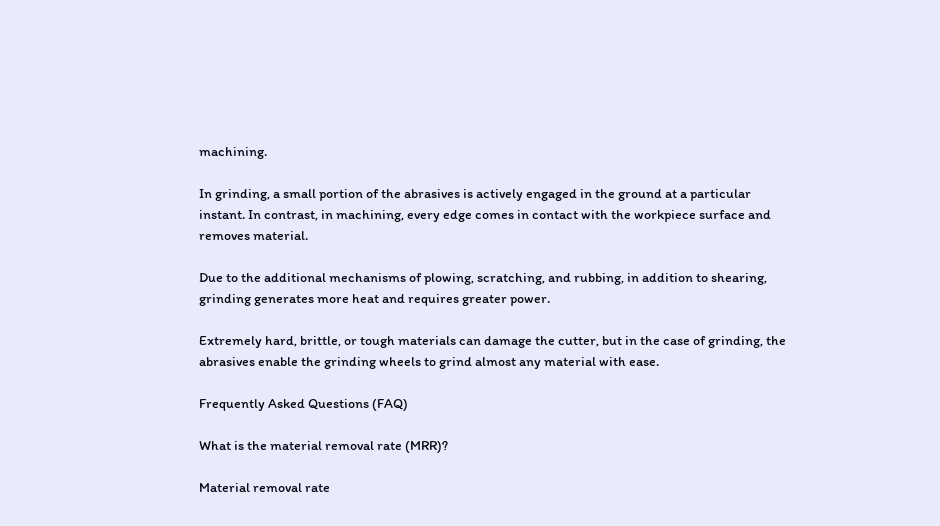machining.

In grinding, a small portion of the abrasives is actively engaged in the ground at a particular instant. In contrast, in machining, every edge comes in contact with the workpiece surface and removes material.

Due to the additional mechanisms of plowing, scratching, and rubbing, in addition to shearing, grinding generates more heat and requires greater power.

Extremely hard, brittle, or tough materials can damage the cutter, but in the case of grinding, the abrasives enable the grinding wheels to grind almost any material with ease.

Frequently Asked Questions (FAQ)

What is the material removal rate (MRR)?

Material removal rate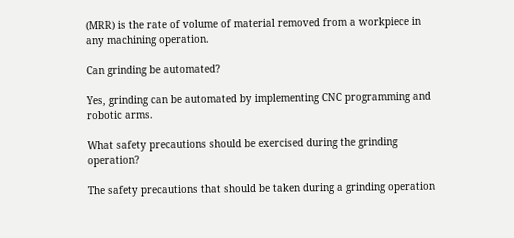(MRR) is the rate of volume of material removed from a workpiece in any machining operation.

Can grinding be automated?

Yes, grinding can be automated by implementing CNC programming and robotic arms.

What safety precautions should be exercised during the grinding operation?

The safety precautions that should be taken during a grinding operation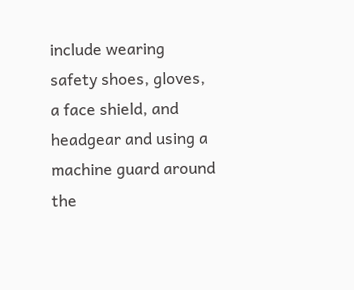include wearing safety shoes, gloves, a face shield, and headgear and using a machine guard around the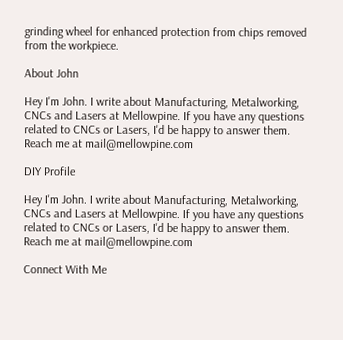grinding wheel for enhanced protection from chips removed from the workpiece.

About John

Hey I'm John. I write about Manufacturing, Metalworking, CNCs and Lasers at Mellowpine. If you have any questions related to CNCs or Lasers, I'd be happy to answer them. Reach me at mail@mellowpine.com

DIY Profile

Hey I'm John. I write about Manufacturing, Metalworking, CNCs and Lasers at Mellowpine. If you have any questions related to CNCs or Lasers, I'd be happy to answer them. Reach me at mail@mellowpine.com

Connect With Me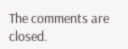The comments are closed.